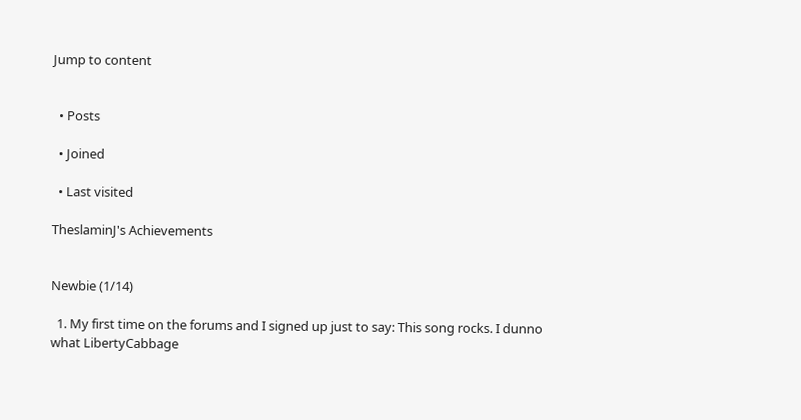Jump to content


  • Posts

  • Joined

  • Last visited

TheslaminJ's Achievements


Newbie (1/14)

  1. My first time on the forums and I signed up just to say: This song rocks. I dunno what LibertyCabbage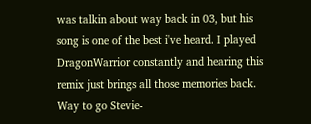was talkin about way back in 03, but his song is one of the best i've heard. I played DragonWarrior constantly and hearing this remix just brings all those memories back. Way to go Stevie-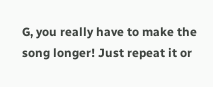G, you really have to make the song longer! Just repeat it or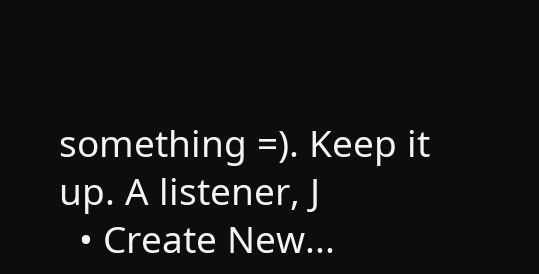something =). Keep it up. A listener, J
  • Create New...